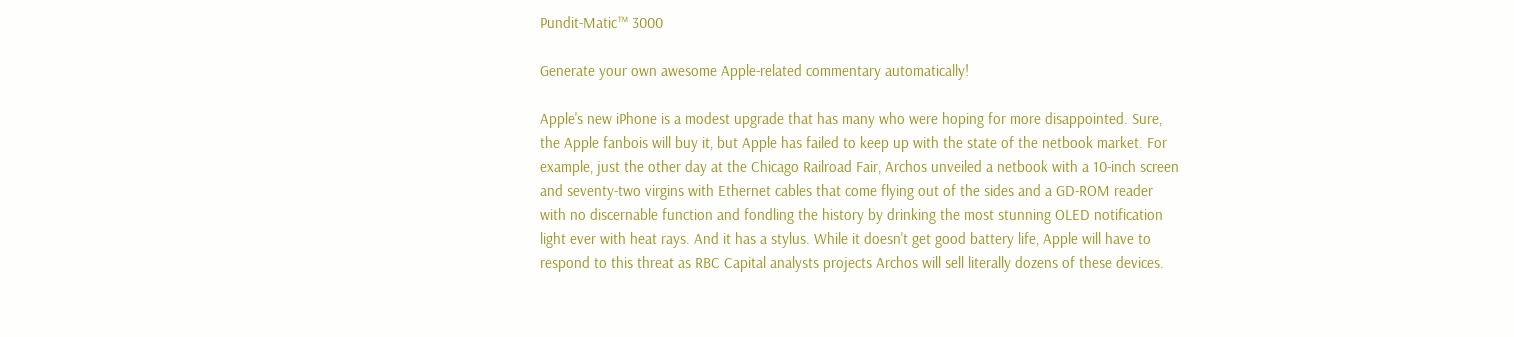Pundit-Matic™ 3000

Generate your own awesome Apple-related commentary automatically!

Apple's new iPhone is a modest upgrade that has many who were hoping for more disappointed. Sure, the Apple fanbois will buy it, but Apple has failed to keep up with the state of the netbook market. For example, just the other day at the Chicago Railroad Fair, Archos unveiled a netbook with a 10-inch screen and seventy-two virgins with Ethernet cables that come flying out of the sides and a GD-ROM reader with no discernable function and fondling the history by drinking the most stunning OLED notification light ever with heat rays. And it has a stylus. While it doesn't get good battery life, Apple will have to respond to this threat as RBC Capital analysts projects Archos will sell literally dozens of these devices.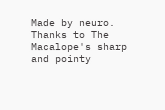Made by neuro. Thanks to The Macalope's sharp and pointy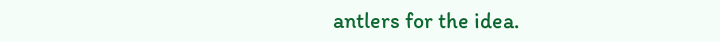antlers for the idea.